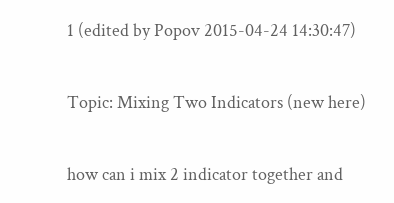1 (edited by Popov 2015-04-24 14:30:47)

Topic: Mixing Two Indicators (new here)

how can i mix 2 indicator together and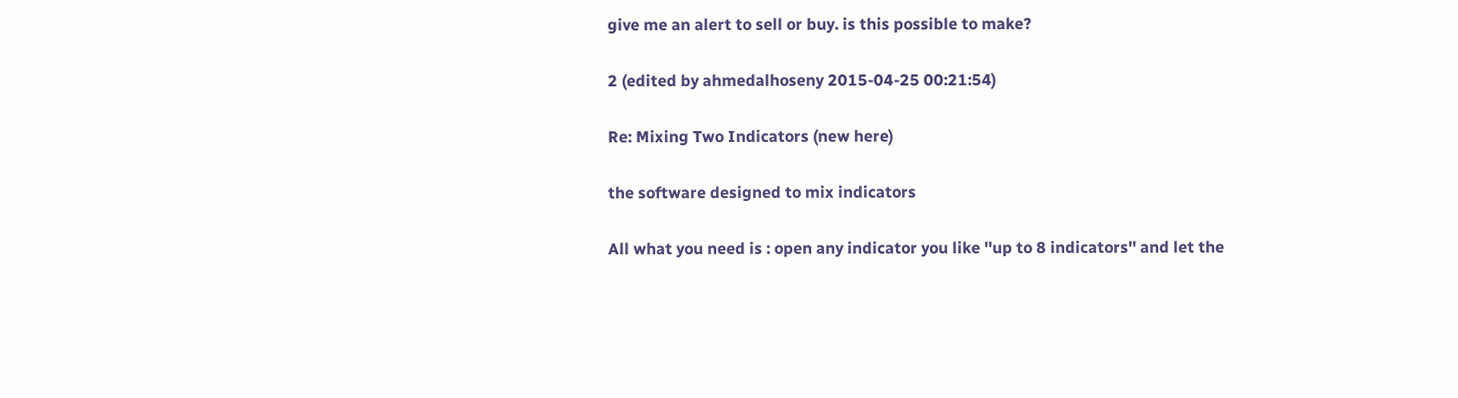give me an alert to sell or buy. is this possible to make?

2 (edited by ahmedalhoseny 2015-04-25 00:21:54)

Re: Mixing Two Indicators (new here)

the software designed to mix indicators

All what you need is : open any indicator you like ''up to 8 indicators'' and let the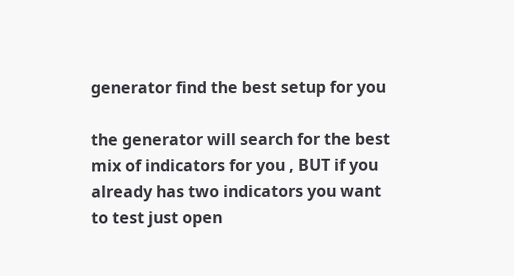generator find the best setup for you

the generator will search for the best mix of indicators for you , BUT if you already has two indicators you want to test just open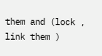them and (lock , link them )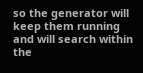so the generator will keep them running and will search within the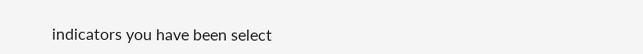indicators you have been select